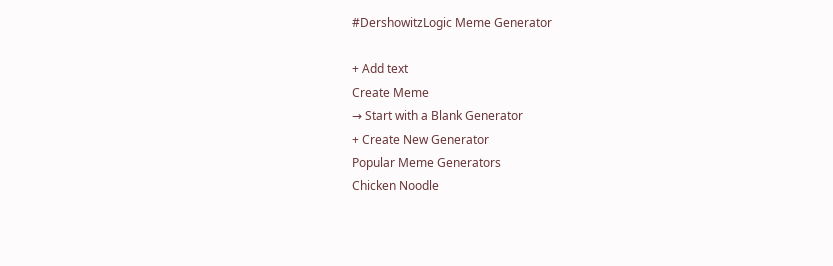#DershowitzLogic Meme Generator

+ Add text
Create Meme
→ Start with a Blank Generator
+ Create New Generator
Popular Meme Generators
Chicken Noodle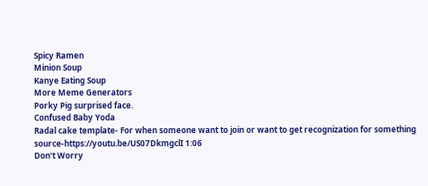Spicy Ramen
Minion Soup
Kanye Eating Soup
More Meme Generators
Porky Pig surprised face.
Confused Baby Yoda
Radal cake template- For when someone want to join or want to get recognization for something source-https://youtu.be/US07DkmgclI 1:06
Don't Worry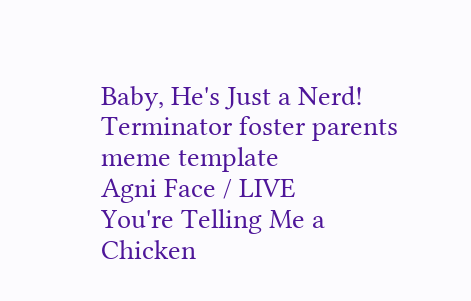Baby, He's Just a Nerd!
Terminator foster parents meme template
Agni Face / LIVE
You're Telling Me a Chicken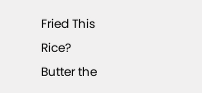Fried This Rice?
Butter the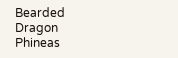Bearded Dragon
Phineas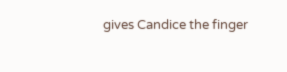gives Candice the finger